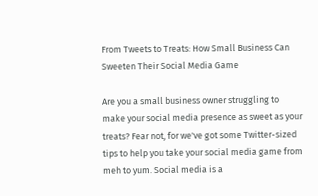From Tweets to Treats: How Small Business Can Sweeten Their Social Media Game

Are you a small business owner struggling to make your social media presence as sweet as your treats? Fear not, for we've got some Twitter-sized tips to help you take your social media game from meh to yum. Social media is a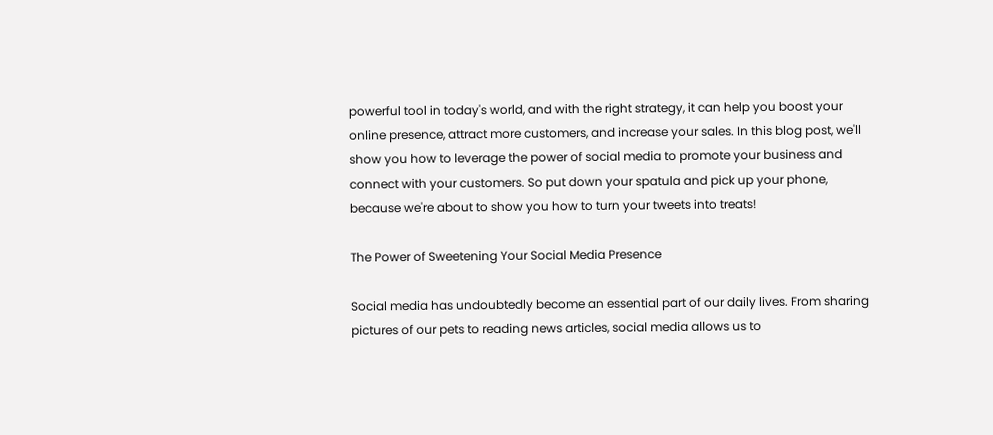powerful tool in today's world, and with the right strategy, it can help you boost your online presence, attract more customers, and increase your sales. In this blog post, we'll show you how to leverage the power of social media to promote your business and connect with your customers. So put down your spatula and pick up your phone, because we're about to show you how to turn your tweets into treats!

The Power of Sweetening Your Social Media Presence

Social media has undoubtedly become an essential part of our daily lives. From sharing pictures of our pets to reading news articles, social media allows us to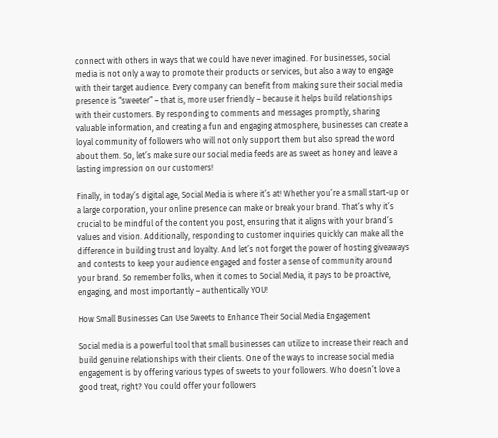connect with others in ways that we could have never imagined. For businesses, social media is not only a way to promote their products or services, but also a way to engage with their target audience. Every company can benefit from making sure their social media presence is “sweeter” – that is, more user friendly – because it helps build relationships with their customers. By responding to comments and messages promptly, sharing valuable information, and creating a fun and engaging atmosphere, businesses can create a loyal community of followers who will not only support them but also spread the word about them. So, let’s make sure our social media feeds are as sweet as honey and leave a lasting impression on our customers!

Finally, in today’s digital age, Social Media is where it’s at! Whether you’re a small start-up or a large corporation, your online presence can make or break your brand. That’s why it’s crucial to be mindful of the content you post, ensuring that it aligns with your brand’s values and vision. Additionally, responding to customer inquiries quickly can make all the difference in building trust and loyalty. And let’s not forget the power of hosting giveaways and contests to keep your audience engaged and foster a sense of community around your brand. So remember folks, when it comes to Social Media, it pays to be proactive, engaging, and most importantly – authentically YOU!

How Small Businesses Can Use Sweets to Enhance Their Social Media Engagement

Social media is a powerful tool that small businesses can utilize to increase their reach and build genuine relationships with their clients. One of the ways to increase social media engagement is by offering various types of sweets to your followers. Who doesn’t love a good treat, right? You could offer your followers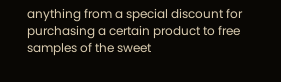anything from a special discount for purchasing a certain product to free samples of the sweet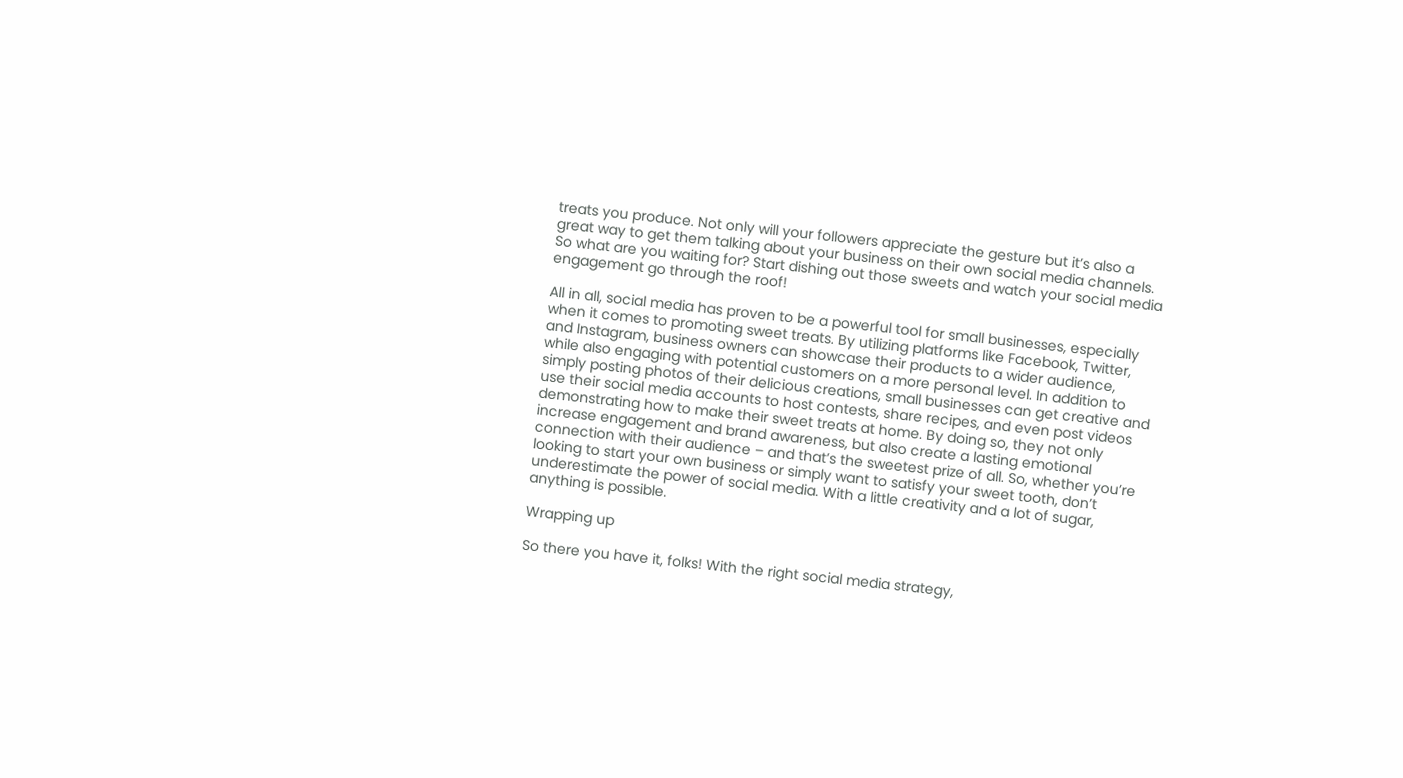treats you produce. Not only will your followers appreciate the gesture but it’s also a great way to get them talking about your business on their own social media channels. So what are you waiting for? Start dishing out those sweets and watch your social media engagement go through the roof!

All in all, social media has proven to be a powerful tool for small businesses, especially when it comes to promoting sweet treats. By utilizing platforms like Facebook, Twitter, and Instagram, business owners can showcase their products to a wider audience, while also engaging with potential customers on a more personal level. In addition to simply posting photos of their delicious creations, small businesses can get creative and use their social media accounts to host contests, share recipes, and even post videos demonstrating how to make their sweet treats at home. By doing so, they not only increase engagement and brand awareness, but also create a lasting emotional connection with their audience – and that’s the sweetest prize of all. So, whether you’re looking to start your own business or simply want to satisfy your sweet tooth, don’t underestimate the power of social media. With a little creativity and a lot of sugar, anything is possible.

Wrapping up

So there you have it, folks! With the right social media strategy,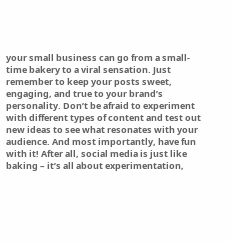your small business can go from a small-time bakery to a viral sensation. Just remember to keep your posts sweet, engaging, and true to your brand’s personality. Don’t be afraid to experiment with different types of content and test out new ideas to see what resonates with your audience. And most importantly, have fun with it! After all, social media is just like baking – it’s all about experimentation,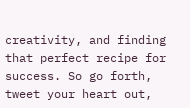creativity, and finding that perfect recipe for success. So go forth, tweet your heart out,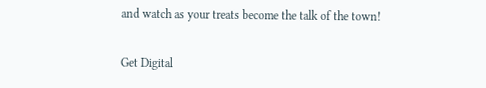and watch as your treats become the talk of the town!

Get Digital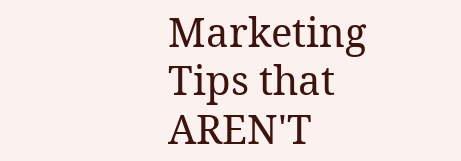Marketing Tips that AREN'T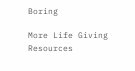Boring

More Life Giving Resources